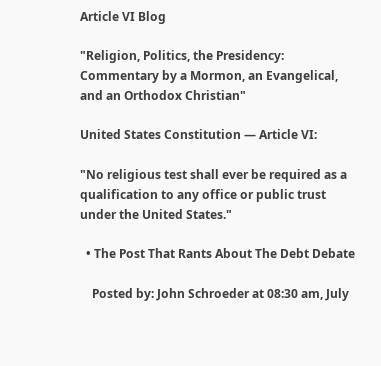Article VI Blog

"Religion, Politics, the Presidency: Commentary by a Mormon, an Evangelical, and an Orthodox Christian"

United States Constitution — Article VI:

"No religious test shall ever be required as a qualification to any office or public trust under the United States."

  • The Post That Rants About The Debt Debate

    Posted by: John Schroeder at 08:30 am, July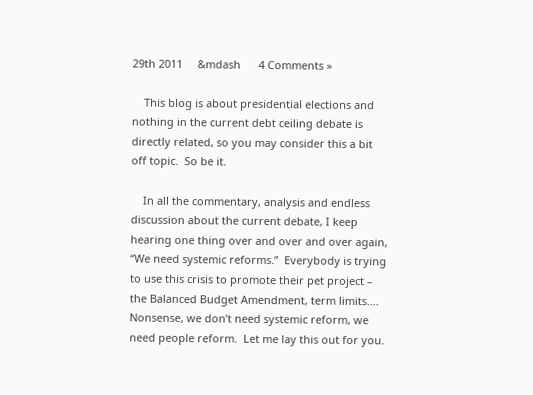29th 2011     &mdash      4 Comments »

    This blog is about presidential elections and nothing in the current debt ceiling debate is directly related, so you may consider this a bit off topic.  So be it.

    In all the commentary, analysis and endless discussion about the current debate, I keep hearing one thing over and over and over again, “We need systemic reforms.”  Everybody is trying to use this crisis to promote their pet project – the Balanced Budget Amendment, term limits….  Nonsense, we don’t need systemic reform, we need people reform.  Let me lay this out for you.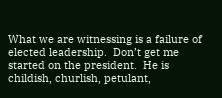What we are witnessing is a failure of elected leadership.  Don’t get me started on the president.  He is childish, churlish, petulant,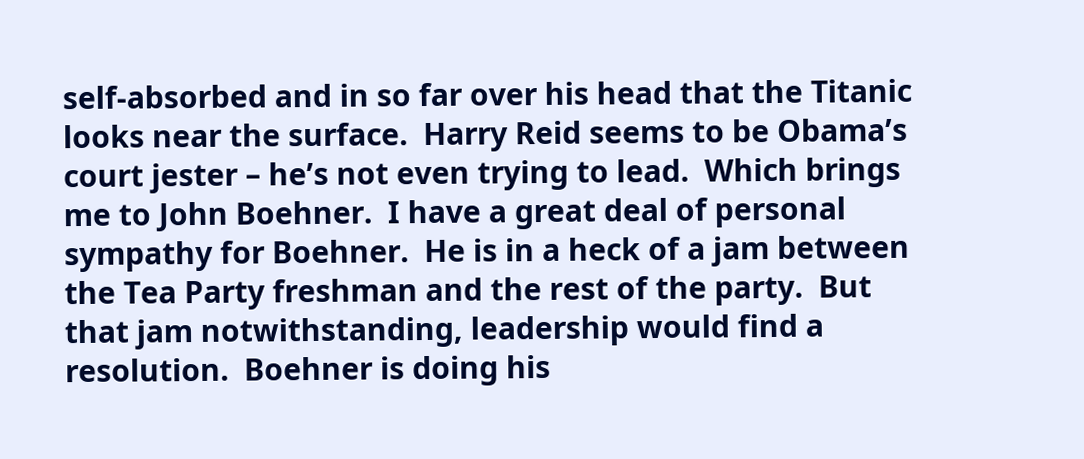self-absorbed and in so far over his head that the Titanic looks near the surface.  Harry Reid seems to be Obama’s court jester – he’s not even trying to lead.  Which brings me to John Boehner.  I have a great deal of personal sympathy for Boehner.  He is in a heck of a jam between the Tea Party freshman and the rest of the party.  But that jam notwithstanding, leadership would find a resolution.  Boehner is doing his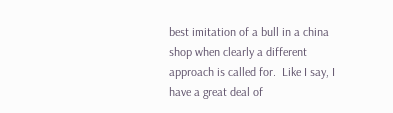best imitation of a bull in a china shop when clearly a different approach is called for.  Like I say, I have a great deal of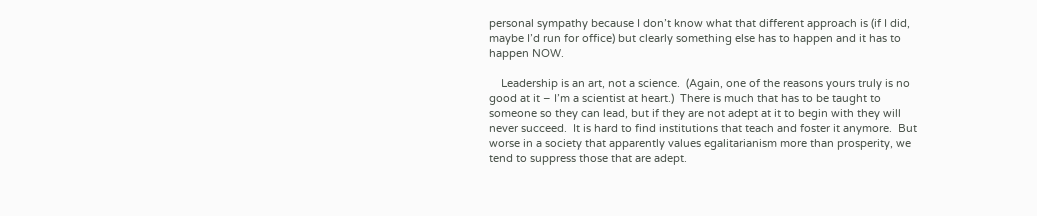personal sympathy because I don’t know what that different approach is (if I did, maybe I’d run for office) but clearly something else has to happen and it has to happen NOW.

    Leadership is an art, not a science.  (Again, one of the reasons yours truly is no good at it – I’m a scientist at heart.)  There is much that has to be taught to someone so they can lead, but if they are not adept at it to begin with they will never succeed.  It is hard to find institutions that teach and foster it anymore.  But worse in a society that apparently values egalitarianism more than prosperity, we tend to suppress those that are adept.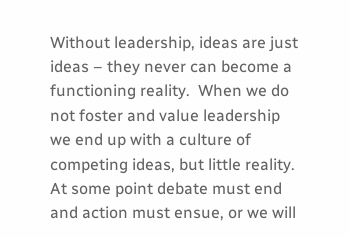Without leadership, ideas are just ideas – they never can become a functioning reality.  When we do not foster and value leadership we end up with a culture of competing ideas, but little reality.  At some point debate must end and action must ensue, or we will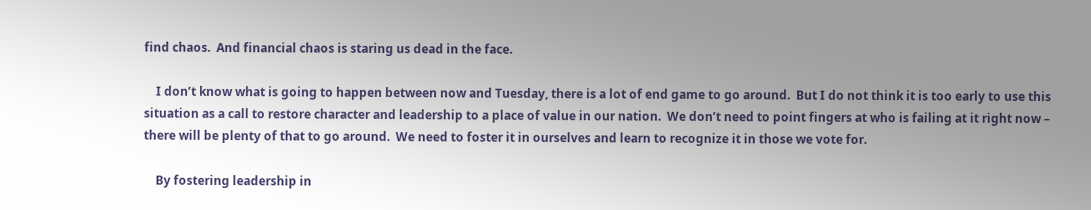find chaos.  And financial chaos is staring us dead in the face.

    I don’t know what is going to happen between now and Tuesday, there is a lot of end game to go around.  But I do not think it is too early to use this situation as a call to restore character and leadership to a place of value in our nation.  We don’t need to point fingers at who is failing at it right now – there will be plenty of that to go around.  We need to foster it in ourselves and learn to recognize it in those we vote for.

    By fostering leadership in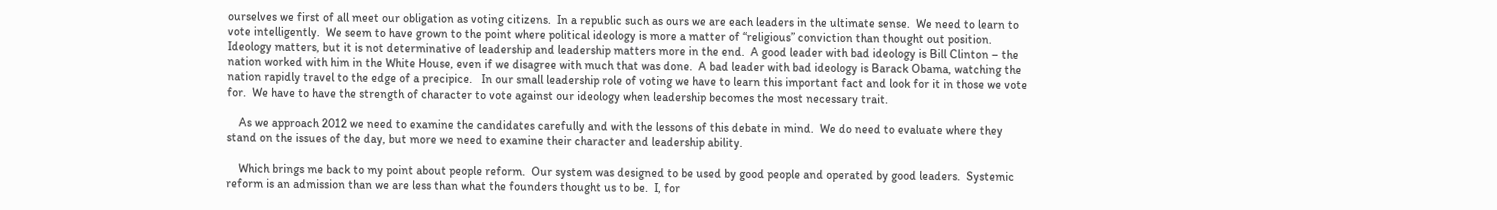ourselves we first of all meet our obligation as voting citizens.  In a republic such as ours we are each leaders in the ultimate sense.  We need to learn to vote intelligently.  We seem to have grown to the point where political ideology is more a matter of “religious” conviction than thought out position.  Ideology matters, but it is not determinative of leadership and leadership matters more in the end.  A good leader with bad ideology is Bill Clinton – the nation worked with him in the White House, even if we disagree with much that was done.  A bad leader with bad ideology is Barack Obama, watching the nation rapidly travel to the edge of a precipice.   In our small leadership role of voting we have to learn this important fact and look for it in those we vote for.  We have to have the strength of character to vote against our ideology when leadership becomes the most necessary trait.

    As we approach 2012 we need to examine the candidates carefully and with the lessons of this debate in mind.  We do need to evaluate where they stand on the issues of the day, but more we need to examine their character and leadership ability.

    Which brings me back to my point about people reform.  Our system was designed to be used by good people and operated by good leaders.  Systemic reform is an admission than we are less than what the founders thought us to be.  I, for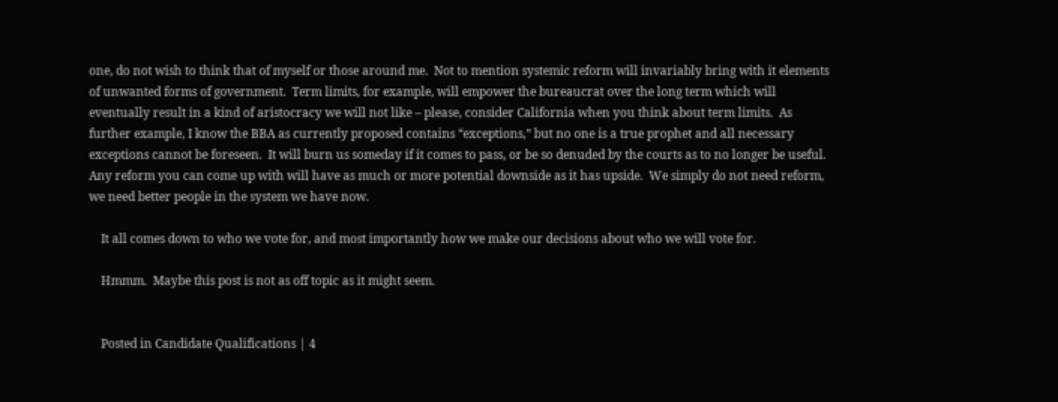one, do not wish to think that of myself or those around me.  Not to mention systemic reform will invariably bring with it elements of unwanted forms of government.  Term limits, for example, will empower the bureaucrat over the long term which will eventually result in a kind of aristocracy we will not like – please, consider California when you think about term limits.  As further example, I know the BBA as currently proposed contains “exceptions,” but no one is a true prophet and all necessary exceptions cannot be foreseen.  It will burn us someday if it comes to pass, or be so denuded by the courts as to no longer be useful.  Any reform you can come up with will have as much or more potential downside as it has upside.  We simply do not need reform, we need better people in the system we have now.

    It all comes down to who we vote for, and most importantly how we make our decisions about who we will vote for.

    Hmmm.  Maybe this post is not as off topic as it might seem.


    Posted in Candidate Qualifications | 4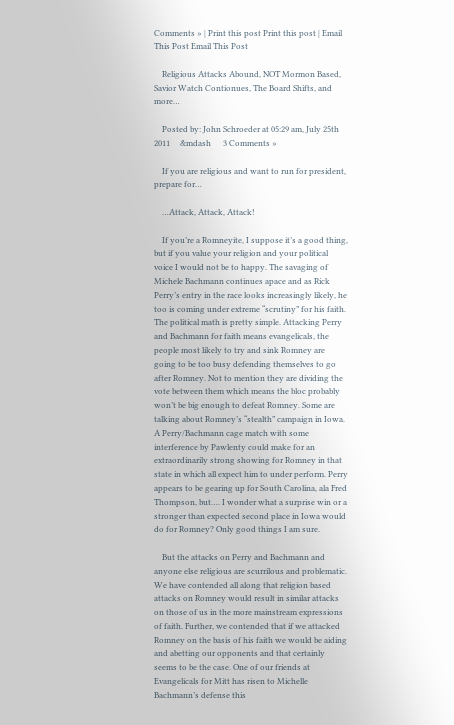Comments » | Print this post Print this post | Email This Post Email This Post

    Religious Attacks Abound, NOT Mormon Based, Savior Watch Contionues, The Board Shifts, and more…

    Posted by: John Schroeder at 05:29 am, July 25th 2011     &mdash      3 Comments »

    If you are religious and want to run for president, prepare for…

    …Attack, Attack, Attack!

    If you’re a Romneyite, I suppose it’s a good thing, but if you value your religion and your political voice I would not be to happy. The savaging of Michele Bachmann continues apace and as Rick Perry’s entry in the race looks increasingly likely, he too is coming under extreme “scrutiny” for his faith. The political math is pretty simple. Attacking Perry and Bachmann for faith means evangelicals, the people most likely to try and sink Romney are going to be too busy defending themselves to go after Romney. Not to mention they are dividing the vote between them which means the bloc probably won’t be big enough to defeat Romney. Some are talking about Romney’s “stealth” campaign in Iowa. A Perry/Bachmann cage match with some interference by Pawlenty could make for an extraordinarily strong showing for Romney in that state in which all expect him to under perform. Perry appears to be gearing up for South Carolina, ala Fred Thompson, but…. I wonder what a surprise win or a stronger than expected second place in Iowa would do for Romney? Only good things I am sure.

    But the attacks on Perry and Bachmann and anyone else religious are scurrilous and problematic. We have contended all along that religion based attacks on Romney would result in similar attacks on those of us in the more mainstream expressions of faith. Further, we contended that if we attacked Romney on the basis of his faith we would be aiding and abetting our opponents and that certainly seems to be the case. One of our friends at Evangelicals for Mitt has risen to Michelle Bachmann’s defense this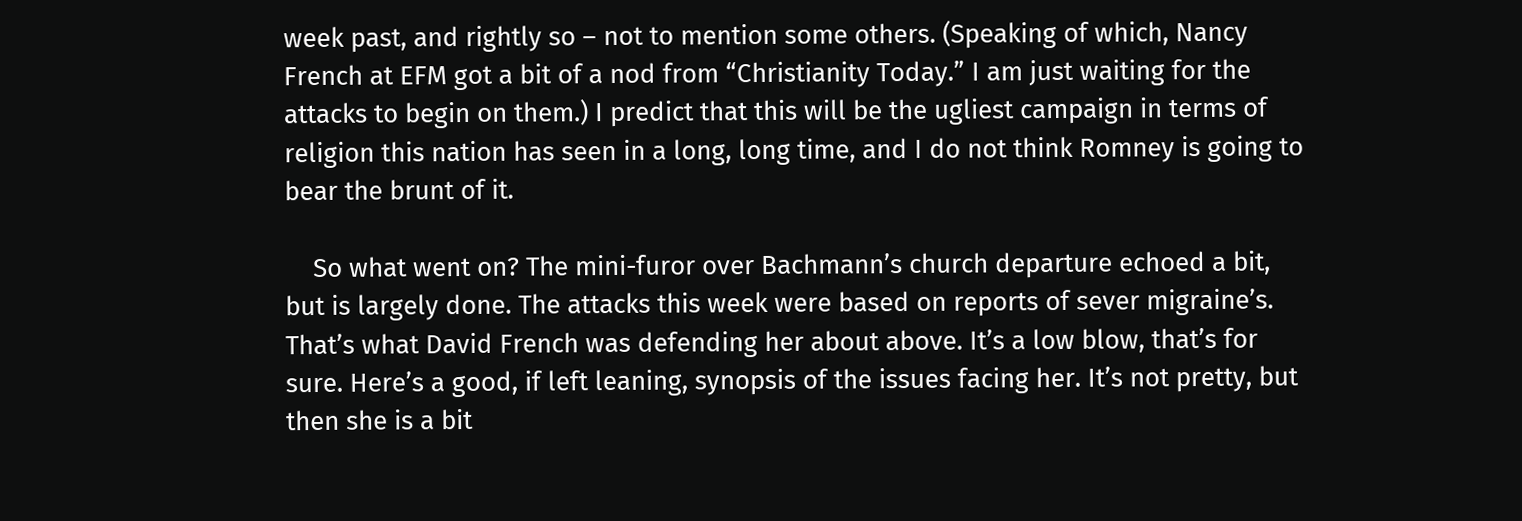week past, and rightly so – not to mention some others. (Speaking of which, Nancy French at EFM got a bit of a nod from “Christianity Today.” I am just waiting for the attacks to begin on them.) I predict that this will be the ugliest campaign in terms of religion this nation has seen in a long, long time, and I do not think Romney is going to bear the brunt of it.

    So what went on? The mini-furor over Bachmann’s church departure echoed a bit, but is largely done. The attacks this week were based on reports of sever migraine’s. That’s what David French was defending her about above. It’s a low blow, that’s for sure. Here’s a good, if left leaning, synopsis of the issues facing her. It’s not pretty, but then she is a bit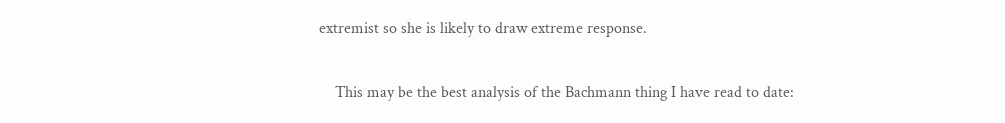extremist so she is likely to draw extreme response.

    This may be the best analysis of the Bachmann thing I have read to date: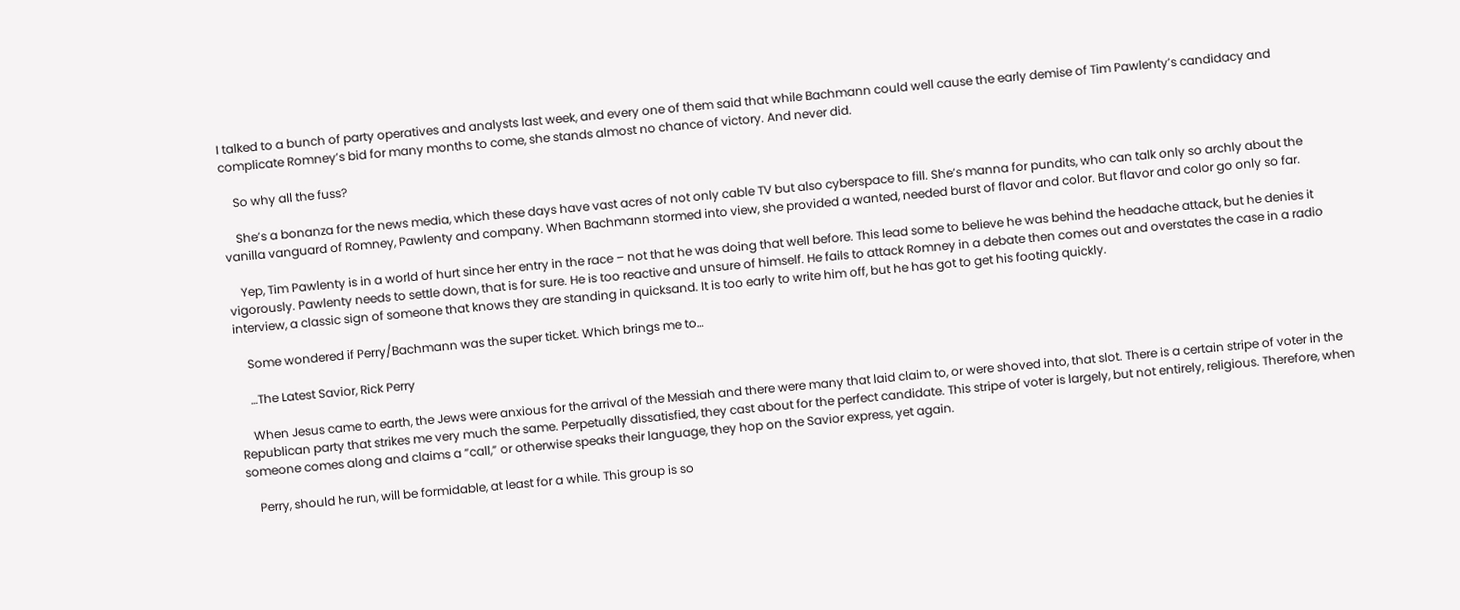I talked to a bunch of party operatives and analysts last week, and every one of them said that while Bachmann could well cause the early demise of Tim Pawlenty’s candidacy and complicate Romney’s bid for many months to come, she stands almost no chance of victory. And never did.

    So why all the fuss?

    She’s a bonanza for the news media, which these days have vast acres of not only cable TV but also cyberspace to fill. She’s manna for pundits, who can talk only so archly about the vanilla vanguard of Romney, Pawlenty and company. When Bachmann stormed into view, she provided a wanted, needed burst of flavor and color. But flavor and color go only so far.

    Yep, Tim Pawlenty is in a world of hurt since her entry in the race – not that he was doing that well before. This lead some to believe he was behind the headache attack, but he denies it vigorously. Pawlenty needs to settle down, that is for sure. He is too reactive and unsure of himself. He fails to attack Romney in a debate then comes out and overstates the case in a radio interview, a classic sign of someone that knows they are standing in quicksand. It is too early to write him off, but he has got to get his footing quickly.

    Some wondered if Perry/Bachmann was the super ticket. Which brings me to…

    …The Latest Savior, Rick Perry

    When Jesus came to earth, the Jews were anxious for the arrival of the Messiah and there were many that laid claim to, or were shoved into, that slot. There is a certain stripe of voter in the Republican party that strikes me very much the same. Perpetually dissatisfied, they cast about for the perfect candidate. This stripe of voter is largely, but not entirely, religious. Therefore, when someone comes along and claims a “call,” or otherwise speaks their language, they hop on the Savior express, yet again.

    Perry, should he run, will be formidable, at least for a while. This group is so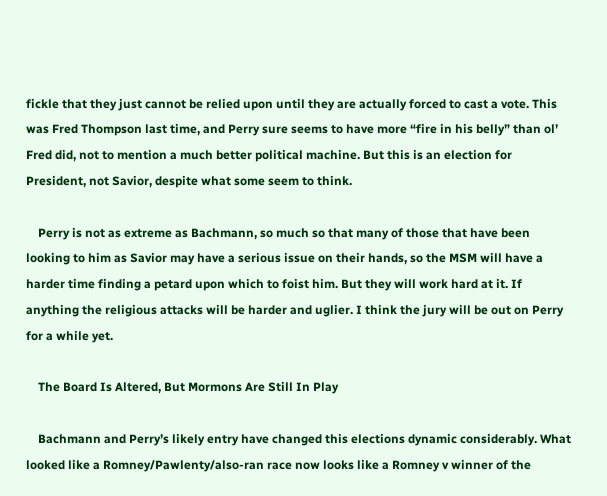fickle that they just cannot be relied upon until they are actually forced to cast a vote. This was Fred Thompson last time, and Perry sure seems to have more “fire in his belly” than ol’ Fred did, not to mention a much better political machine. But this is an election for President, not Savior, despite what some seem to think.

    Perry is not as extreme as Bachmann, so much so that many of those that have been looking to him as Savior may have a serious issue on their hands, so the MSM will have a harder time finding a petard upon which to foist him. But they will work hard at it. If anything the religious attacks will be harder and uglier. I think the jury will be out on Perry for a while yet.

    The Board Is Altered, But Mormons Are Still In Play

    Bachmann and Perry’s likely entry have changed this elections dynamic considerably. What looked like a Romney/Pawlenty/also-ran race now looks like a Romney v winner of the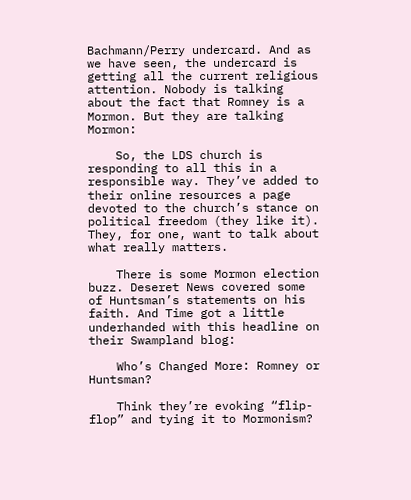Bachmann/Perry undercard. And as we have seen, the undercard is getting all the current religious attention. Nobody is talking about the fact that Romney is a Mormon. But they are talking Mormon:

    So, the LDS church is responding to all this in a responsible way. They’ve added to their online resources a page devoted to the church’s stance on political freedom (they like it). They, for one, want to talk about what really matters.

    There is some Mormon election buzz. Deseret News covered some of Huntsman’s statements on his faith. And Time got a little underhanded with this headline on their Swampland blog:

    Who’s Changed More: Romney or Huntsman?

    Think they’re evoking “flip-flop” and tying it to Mormonism?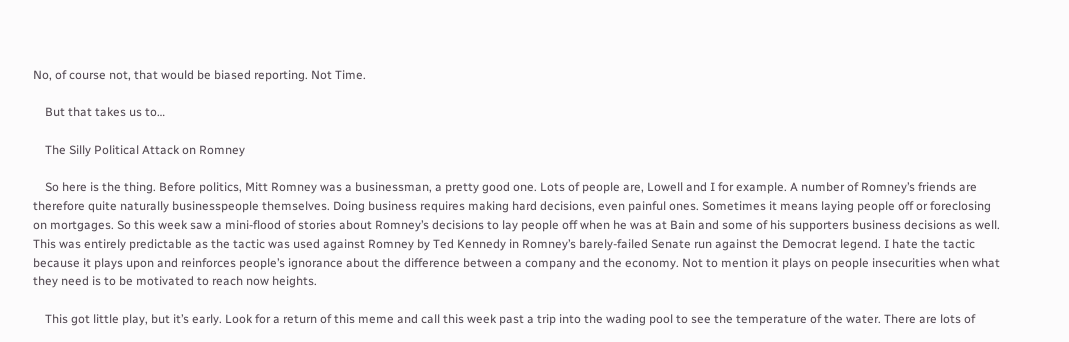No, of course not, that would be biased reporting. Not Time.

    But that takes us to…

    The Silly Political Attack on Romney

    So here is the thing. Before politics, Mitt Romney was a businessman, a pretty good one. Lots of people are, Lowell and I for example. A number of Romney’s friends are therefore quite naturally businesspeople themselves. Doing business requires making hard decisions, even painful ones. Sometimes it means laying people off or foreclosing on mortgages. So this week saw a mini-flood of stories about Romney’s decisions to lay people off when he was at Bain and some of his supporters business decisions as well. This was entirely predictable as the tactic was used against Romney by Ted Kennedy in Romney’s barely-failed Senate run against the Democrat legend. I hate the tactic because it plays upon and reinforces people’s ignorance about the difference between a company and the economy. Not to mention it plays on people insecurities when what they need is to be motivated to reach now heights.

    This got little play, but it’s early. Look for a return of this meme and call this week past a trip into the wading pool to see the temperature of the water. There are lots of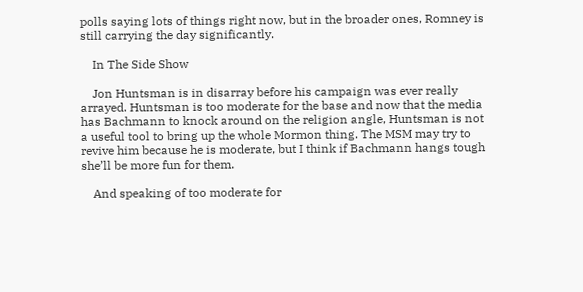polls saying lots of things right now, but in the broader ones, Romney is still carrying the day significantly.

    In The Side Show

    Jon Huntsman is in disarray before his campaign was ever really arrayed. Huntsman is too moderate for the base and now that the media has Bachmann to knock around on the religion angle, Huntsman is not a useful tool to bring up the whole Mormon thing. The MSM may try to revive him because he is moderate, but I think if Bachmann hangs tough she’ll be more fun for them.

    And speaking of too moderate for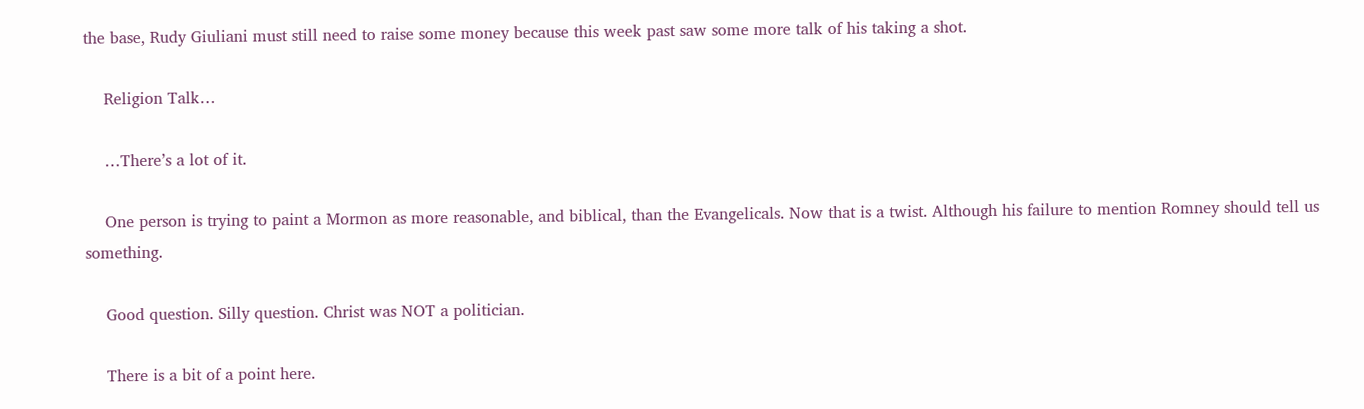the base, Rudy Giuliani must still need to raise some money because this week past saw some more talk of his taking a shot.

    Religion Talk…

    …There’s a lot of it.

    One person is trying to paint a Mormon as more reasonable, and biblical, than the Evangelicals. Now that is a twist. Although his failure to mention Romney should tell us something.

    Good question. Silly question. Christ was NOT a politician.

    There is a bit of a point here.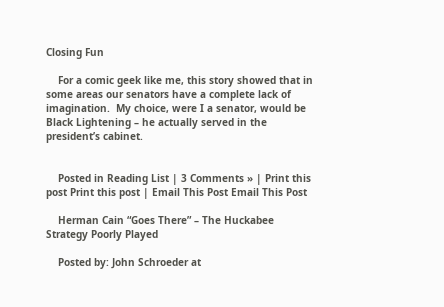Closing Fun

    For a comic geek like me, this story showed that in some areas our senators have a complete lack of imagination.  My choice, were I a senator, would be Black Lightening – he actually served in the president’s cabinet.


    Posted in Reading List | 3 Comments » | Print this post Print this post | Email This Post Email This Post

    Herman Cain “Goes There” – The Huckabee Strategy Poorly Played

    Posted by: John Schroeder at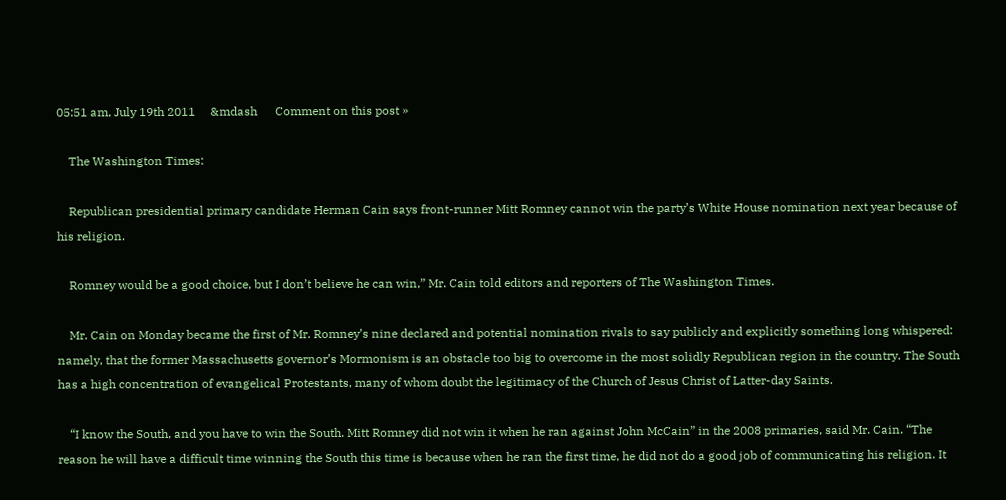05:51 am, July 19th 2011     &mdash      Comment on this post »

    The Washington Times:

    Republican presidential primary candidate Herman Cain says front-runner Mitt Romney cannot win the party’s White House nomination next year because of his religion.

    Romney would be a good choice, but I don’t believe he can win,” Mr. Cain told editors and reporters of The Washington Times.

    Mr. Cain on Monday became the first of Mr. Romney’s nine declared and potential nomination rivals to say publicly and explicitly something long whispered: namely, that the former Massachusetts governor’s Mormonism is an obstacle too big to overcome in the most solidly Republican region in the country. The South has a high concentration of evangelical Protestants, many of whom doubt the legitimacy of the Church of Jesus Christ of Latter-day Saints.

    “I know the South, and you have to win the South. Mitt Romney did not win it when he ran against John McCain” in the 2008 primaries, said Mr. Cain. “The reason he will have a difficult time winning the South this time is because when he ran the first time, he did not do a good job of communicating his religion. It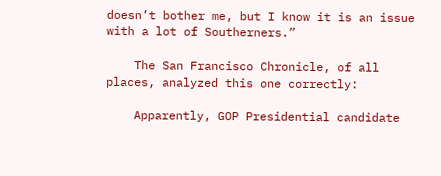doesn’t bother me, but I know it is an issue with a lot of Southerners.”

    The San Francisco Chronicle, of all places, analyzed this one correctly:

    Apparently, GOP Presidential candidate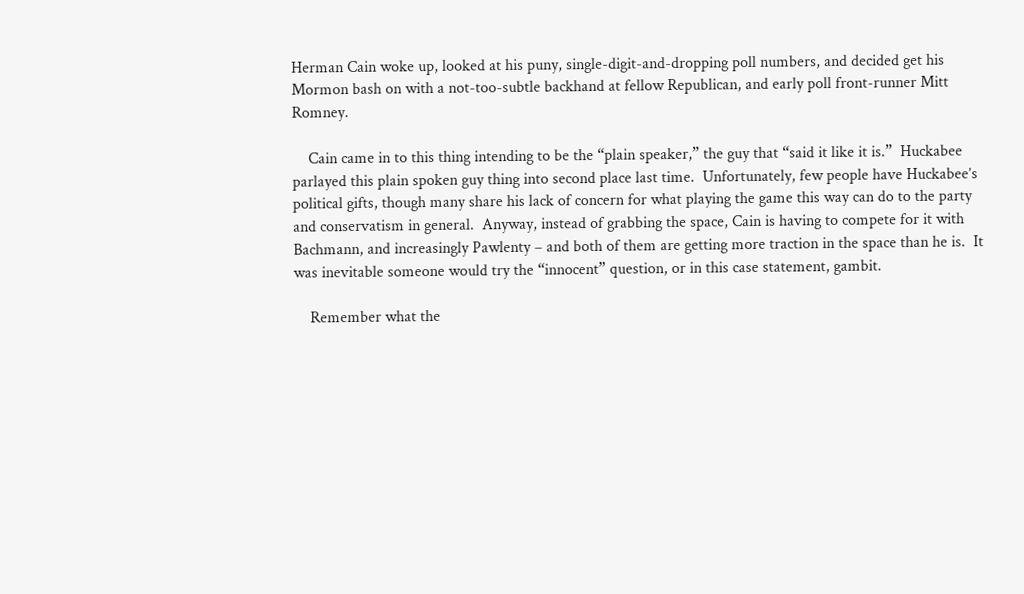Herman Cain woke up, looked at his puny, single-digit-and-dropping poll numbers, and decided get his Mormon bash on with a not-too-subtle backhand at fellow Republican, and early poll front-runner Mitt Romney.

    Cain came in to this thing intending to be the “plain speaker,” the guy that “said it like it is.”  Huckabee parlayed this plain spoken guy thing into second place last time.  Unfortunately, few people have Huckabee’s political gifts, though many share his lack of concern for what playing the game this way can do to the party and conservatism in general.  Anyway, instead of grabbing the space, Cain is having to compete for it with Bachmann, and increasingly Pawlenty – and both of them are getting more traction in the space than he is.  It was inevitable someone would try the “innocent” question, or in this case statement, gambit.

    Remember what the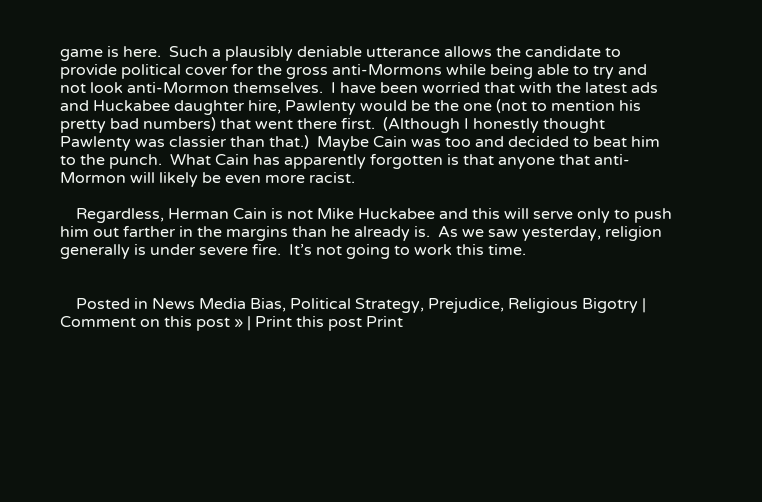game is here.  Such a plausibly deniable utterance allows the candidate to provide political cover for the gross anti-Mormons while being able to try and not look anti-Mormon themselves.  I have been worried that with the latest ads and Huckabee daughter hire, Pawlenty would be the one (not to mention his pretty bad numbers) that went there first.  (Although I honestly thought Pawlenty was classier than that.)  Maybe Cain was too and decided to beat him to the punch.  What Cain has apparently forgotten is that anyone that anti-Mormon will likely be even more racist.

    Regardless, Herman Cain is not Mike Huckabee and this will serve only to push him out farther in the margins than he already is.  As we saw yesterday, religion generally is under severe fire.  It’s not going to work this time.


    Posted in News Media Bias, Political Strategy, Prejudice, Religious Bigotry | Comment on this post » | Print this post Print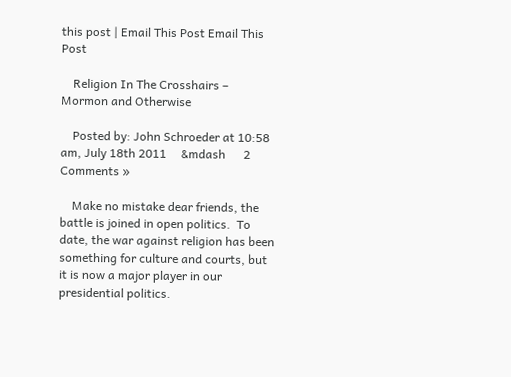this post | Email This Post Email This Post

    Religion In The Crosshairs – Mormon and Otherwise

    Posted by: John Schroeder at 10:58 am, July 18th 2011     &mdash      2 Comments »

    Make no mistake dear friends, the battle is joined in open politics.  To date, the war against religion has been something for culture and courts, but it is now a major player in our presidential politics.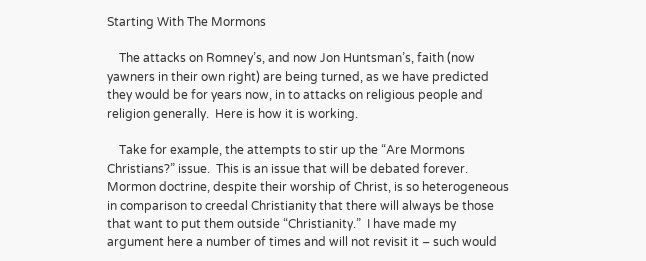Starting With The Mormons

    The attacks on Romney’s, and now Jon Huntsman’s, faith (now yawners in their own right) are being turned, as we have predicted they would be for years now, in to attacks on religious people and religion generally.  Here is how it is working.

    Take for example, the attempts to stir up the “Are Mormons Christians?” issue.  This is an issue that will be debated forever.  Mormon doctrine, despite their worship of Christ, is so heterogeneous in comparison to creedal Christianity that there will always be those that want to put them outside “Christianity.”  I have made my argument here a number of times and will not revisit it – such would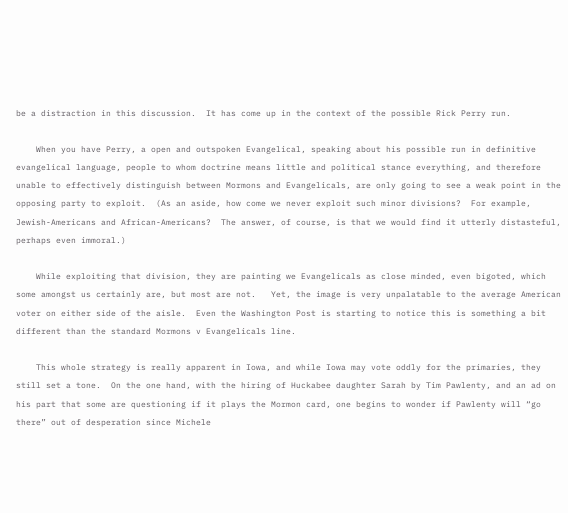be a distraction in this discussion.  It has come up in the context of the possible Rick Perry run.

    When you have Perry, a open and outspoken Evangelical, speaking about his possible run in definitive evangelical language, people to whom doctrine means little and political stance everything, and therefore unable to effectively distinguish between Mormons and Evangelicals, are only going to see a weak point in the opposing party to exploit.  (As an aside, how come we never exploit such minor divisions?  For example, Jewish-Americans and African-Americans?  The answer, of course, is that we would find it utterly distasteful, perhaps even immoral.)

    While exploiting that division, they are painting we Evangelicals as close minded, even bigoted, which some amongst us certainly are, but most are not.   Yet, the image is very unpalatable to the average American voter on either side of the aisle.  Even the Washington Post is starting to notice this is something a bit different than the standard Mormons v Evangelicals line.

    This whole strategy is really apparent in Iowa, and while Iowa may vote oddly for the primaries, they still set a tone.  On the one hand, with the hiring of Huckabee daughter Sarah by Tim Pawlenty, and an ad on his part that some are questioning if it plays the Mormon card, one begins to wonder if Pawlenty will “go there” out of desperation since Michele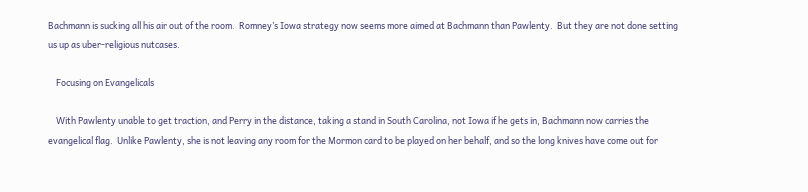Bachmann is sucking all his air out of the room.  Romney’s Iowa strategy now seems more aimed at Bachmann than Pawlenty.  But they are not done setting us up as uber-religious nutcases.

    Focusing on Evangelicals

    With Pawlenty unable to get traction, and Perry in the distance, taking a stand in South Carolina, not Iowa if he gets in, Bachmann now carries the evangelical flag.  Unlike Pawlenty, she is not leaving any room for the Mormon card to be played on her behalf, and so the long knives have come out for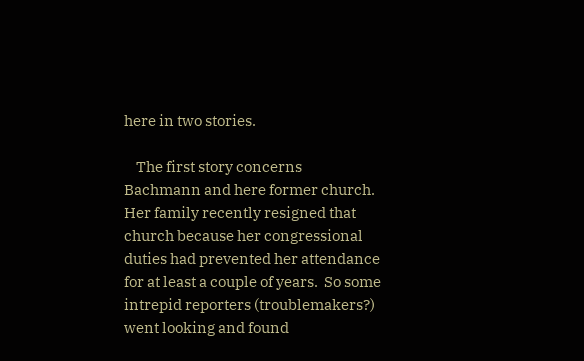here in two stories.

    The first story concerns Bachmann and here former church.  Her family recently resigned that church because her congressional duties had prevented her attendance for at least a couple of years.  So some intrepid reporters (troublemakers?) went looking and found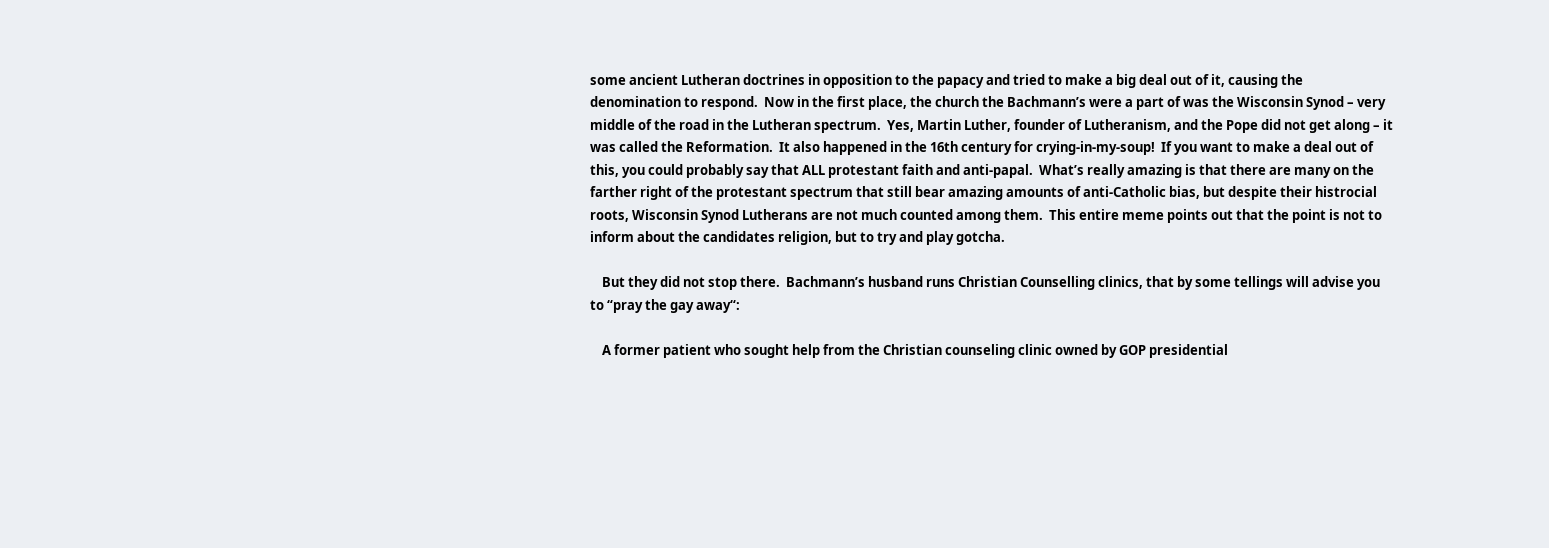some ancient Lutheran doctrines in opposition to the papacy and tried to make a big deal out of it, causing the denomination to respond.  Now in the first place, the church the Bachmann’s were a part of was the Wisconsin Synod – very middle of the road in the Lutheran spectrum.  Yes, Martin Luther, founder of Lutheranism, and the Pope did not get along – it was called the Reformation.  It also happened in the 16th century for crying-in-my-soup!  If you want to make a deal out of this, you could probably say that ALL protestant faith and anti-papal.  What’s really amazing is that there are many on the farther right of the protestant spectrum that still bear amazing amounts of anti-Catholic bias, but despite their histrocial roots, Wisconsin Synod Lutherans are not much counted among them.  This entire meme points out that the point is not to inform about the candidates religion, but to try and play gotcha.

    But they did not stop there.  Bachmann’s husband runs Christian Counselling clinics, that by some tellings will advise you to “pray the gay away“:

    A former patient who sought help from the Christian counseling clinic owned by GOP presidential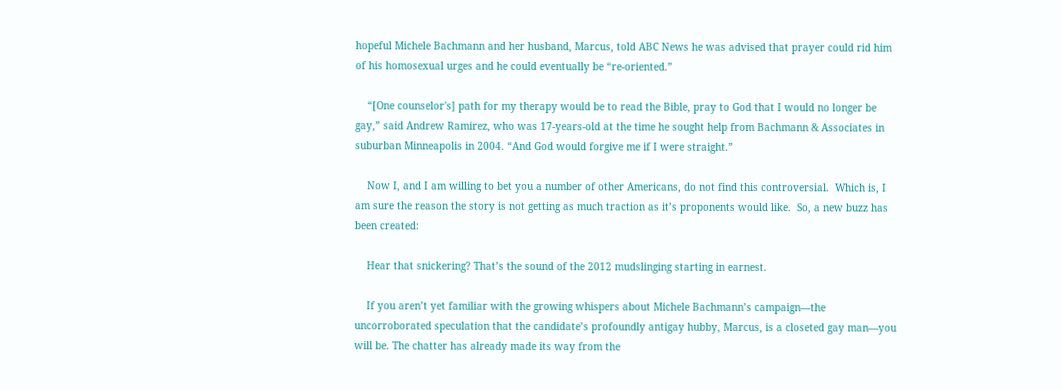hopeful Michele Bachmann and her husband, Marcus, told ABC News he was advised that prayer could rid him of his homosexual urges and he could eventually be “re-oriented.”

    “[One counselor's] path for my therapy would be to read the Bible, pray to God that I would no longer be gay,” said Andrew Ramirez, who was 17-years-old at the time he sought help from Bachmann & Associates in suburban Minneapolis in 2004. “And God would forgive me if I were straight.”

    Now I, and I am willing to bet you a number of other Americans, do not find this controversial.  Which is, I am sure the reason the story is not getting as much traction as it’s proponents would like.  So, a new buzz has been created:

    Hear that snickering? That’s the sound of the 2012 mudslinging starting in earnest.

    If you aren’t yet familiar with the growing whispers about Michele Bachmann’s campaign—the uncorroborated speculation that the candidate’s profoundly antigay hubby, Marcus, is a closeted gay man—you will be. The chatter has already made its way from the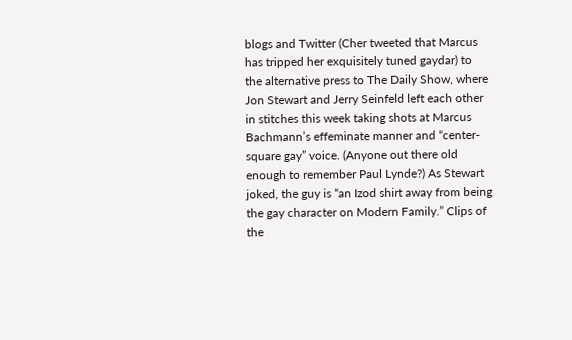blogs and Twitter (Cher tweeted that Marcus has tripped her exquisitely tuned gaydar) to the alternative press to The Daily Show, where Jon Stewart and Jerry Seinfeld left each other in stitches this week taking shots at Marcus Bachmann’s effeminate manner and “center-square gay” voice. (Anyone out there old enough to remember Paul Lynde?) As Stewart joked, the guy is “an Izod shirt away from being the gay character on Modern Family.” Clips of the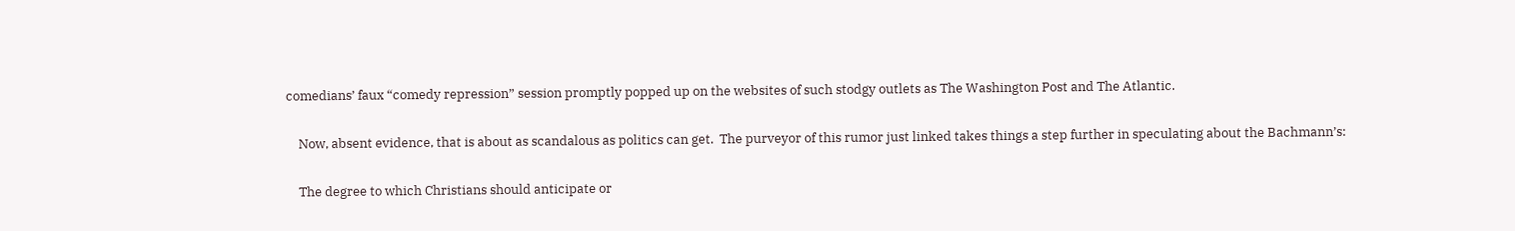comedians’ faux “comedy repression” session promptly popped up on the websites of such stodgy outlets as The Washington Post and The Atlantic.

    Now, absent evidence, that is about as scandalous as politics can get.  The purveyor of this rumor just linked takes things a step further in speculating about the Bachmann’s:

    The degree to which Christians should anticipate or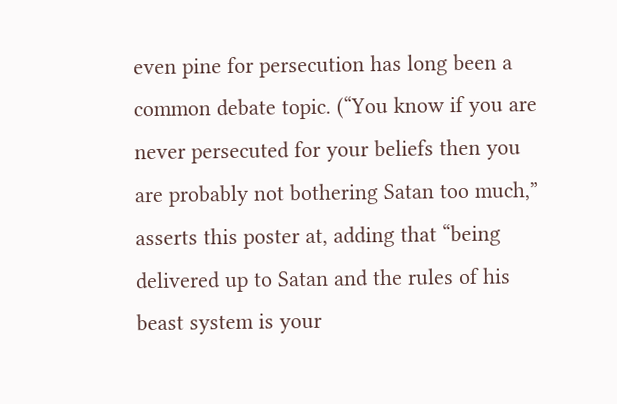even pine for persecution has long been a common debate topic. (“You know if you are never persecuted for your beliefs then you are probably not bothering Satan too much,” asserts this poster at, adding that “being delivered up to Satan and the rules of his beast system is your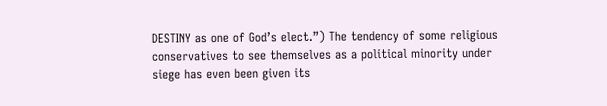DESTINY as one of God’s elect.”) The tendency of some religious conservatives to see themselves as a political minority under siege has even been given its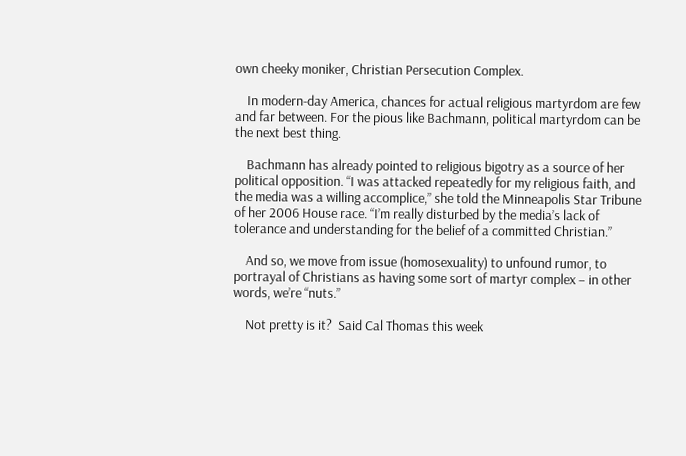own cheeky moniker, Christian Persecution Complex.

    In modern-day America, chances for actual religious martyrdom are few and far between. For the pious like Bachmann, political martyrdom can be the next best thing.

    Bachmann has already pointed to religious bigotry as a source of her political opposition. “I was attacked repeatedly for my religious faith, and the media was a willing accomplice,” she told the Minneapolis Star Tribune of her 2006 House race. “I’m really disturbed by the media’s lack of tolerance and understanding for the belief of a committed Christian.”

    And so, we move from issue (homosexuality) to unfound rumor, to portrayal of Christians as having some sort of martyr complex – in other words, we’re “nuts.”

    Not pretty is it?  Said Cal Thomas this week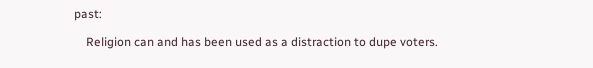past:

    Religion can and has been used as a distraction to dupe voters.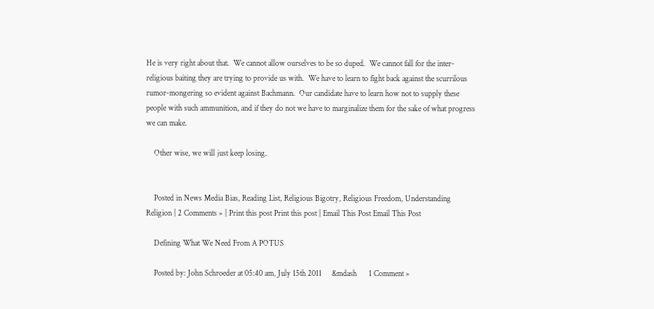He is very right about that.  We cannot allow ourselves to be so duped.  We cannot fall for the inter-religious baiting they are trying to provide us with.  We have to learn to fight back against the scurrilous rumor-mongering so evident against Bachmann.  Our candidate have to learn how not to supply these people with such ammunition, and if they do not we have to marginalize them for the sake of what progress we can make.

    Other wise, we will just keep losing.


    Posted in News Media Bias, Reading List, Religious Bigotry, Religious Freedom, Understanding Religion | 2 Comments » | Print this post Print this post | Email This Post Email This Post

    Defining What We Need From A POTUS

    Posted by: John Schroeder at 05:40 am, July 15th 2011     &mdash      1 Comment »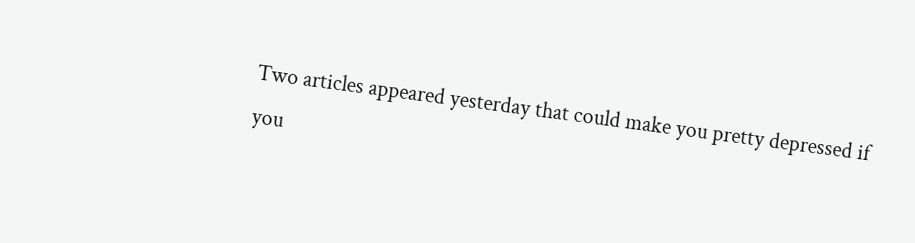Two articles appeared yesterday that could make you pretty depressed if you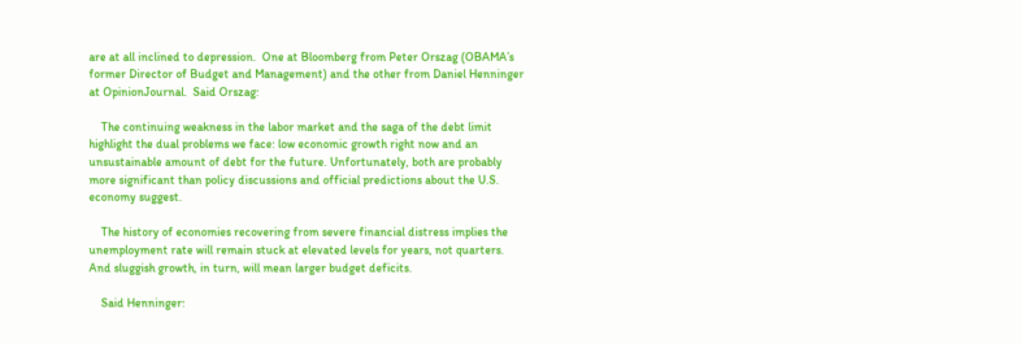are at all inclined to depression.  One at Bloomberg from Peter Orszag (OBAMA’s former Director of Budget and Management) and the other from Daniel Henninger at OpinionJournal.  Said Orszag:

    The continuing weakness in the labor market and the saga of the debt limit highlight the dual problems we face: low economic growth right now and an unsustainable amount of debt for the future. Unfortunately, both are probably more significant than policy discussions and official predictions about the U.S. economy suggest.

    The history of economies recovering from severe financial distress implies the unemployment rate will remain stuck at elevated levels for years, not quarters. And sluggish growth, in turn, will mean larger budget deficits.

    Said Henninger: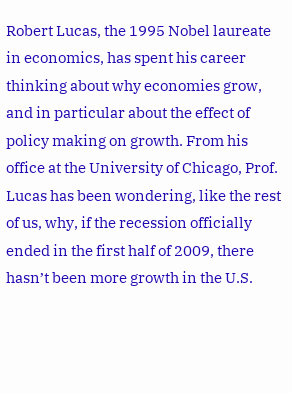Robert Lucas, the 1995 Nobel laureate in economics, has spent his career thinking about why economies grow, and in particular about the effect of policy making on growth. From his office at the University of Chicago, Prof. Lucas has been wondering, like the rest of us, why, if the recession officially ended in the first half of 2009, there hasn’t been more growth in the U.S.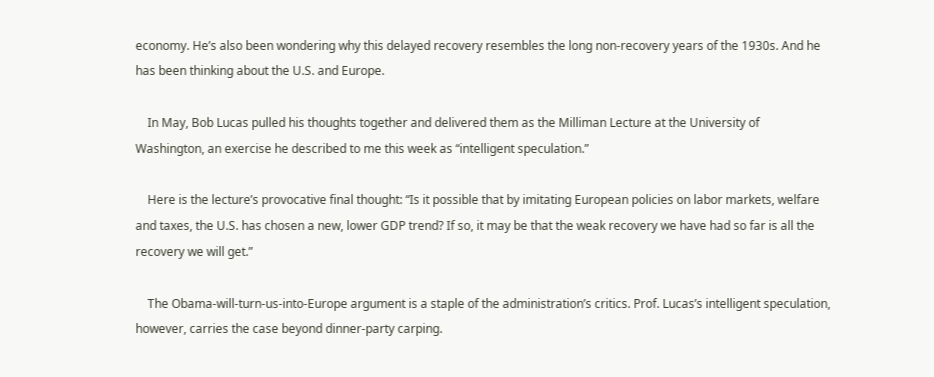economy. He’s also been wondering why this delayed recovery resembles the long non-recovery years of the 1930s. And he has been thinking about the U.S. and Europe.

    In May, Bob Lucas pulled his thoughts together and delivered them as the Milliman Lecture at the University of Washington, an exercise he described to me this week as “intelligent speculation.”

    Here is the lecture’s provocative final thought: “Is it possible that by imitating European policies on labor markets, welfare and taxes, the U.S. has chosen a new, lower GDP trend? If so, it may be that the weak recovery we have had so far is all the recovery we will get.”

    The Obama-will-turn-us-into-Europe argument is a staple of the administration’s critics. Prof. Lucas’s intelligent speculation, however, carries the case beyond dinner-party carping.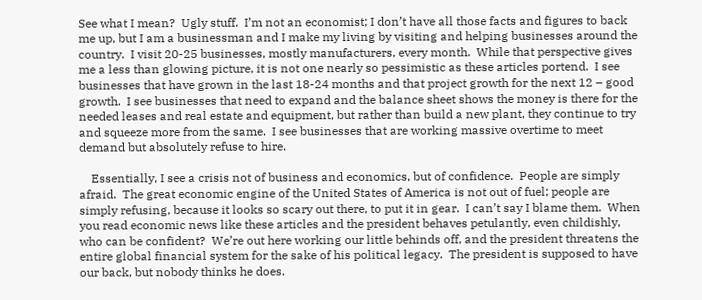See what I mean?  Ugly stuff.  I’m not an economist; I don’t have all those facts and figures to back me up, but I am a businessman and I make my living by visiting and helping businesses around the country.  I visit 20-25 businesses, mostly manufacturers, every month.  While that perspective gives me a less than glowing picture, it is not one nearly so pessimistic as these articles portend.  I see businesses that have grown in the last 18-24 months and that project growth for the next 12 – good growth.  I see businesses that need to expand and the balance sheet shows the money is there for the needed leases and real estate and equipment, but rather than build a new plant, they continue to try and squeeze more from the same.  I see businesses that are working massive overtime to meet demand but absolutely refuse to hire.

    Essentially, I see a crisis not of business and economics, but of confidence.  People are simply afraid.  The great economic engine of the United States of America is not out of fuel; people are simply refusing, because it looks so scary out there, to put it in gear.  I can’t say I blame them.  When you read economic news like these articles and the president behaves petulantly, even childishly, who can be confident?  We’re out here working our little behinds off, and the president threatens the entire global financial system for the sake of his political legacy.  The president is supposed to have our back, but nobody thinks he does.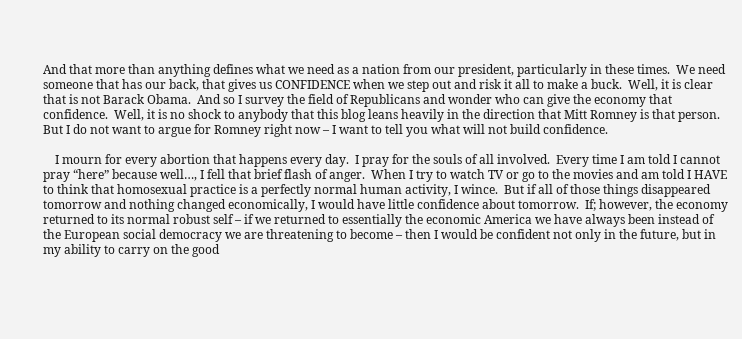And that more than anything defines what we need as a nation from our president, particularly in these times.  We need someone that has our back, that gives us CONFIDENCE when we step out and risk it all to make a buck.  Well, it is clear that is not Barack Obama.  And so I survey the field of Republicans and wonder who can give the economy that confidence.  Well, it is no shock to anybody that this blog leans heavily in the direction that Mitt Romney is that person.  But I do not want to argue for Romney right now – I want to tell you what will not build confidence.

    I mourn for every abortion that happens every day.  I pray for the souls of all involved.  Every time I am told I cannot pray “here” because well…, I fell that brief flash of anger.  When I try to watch TV or go to the movies and am told I HAVE to think that homosexual practice is a perfectly normal human activity, I wince.  But if all of those things disappeared tomorrow and nothing changed economically, I would have little confidence about tomorrow.  If; however, the economy returned to its normal robust self – if we returned to essentially the economic America we have always been instead of the European social democracy we are threatening to become – then I would be confident not only in the future, but in my ability to carry on the good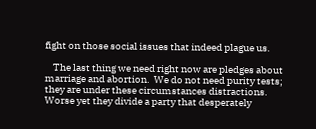fight on those social issues that indeed plague us.

    The last thing we need right now are pledges about marriage and abortion.  We do not need purity tests; they are under these circumstances distractions.  Worse yet they divide a party that desperately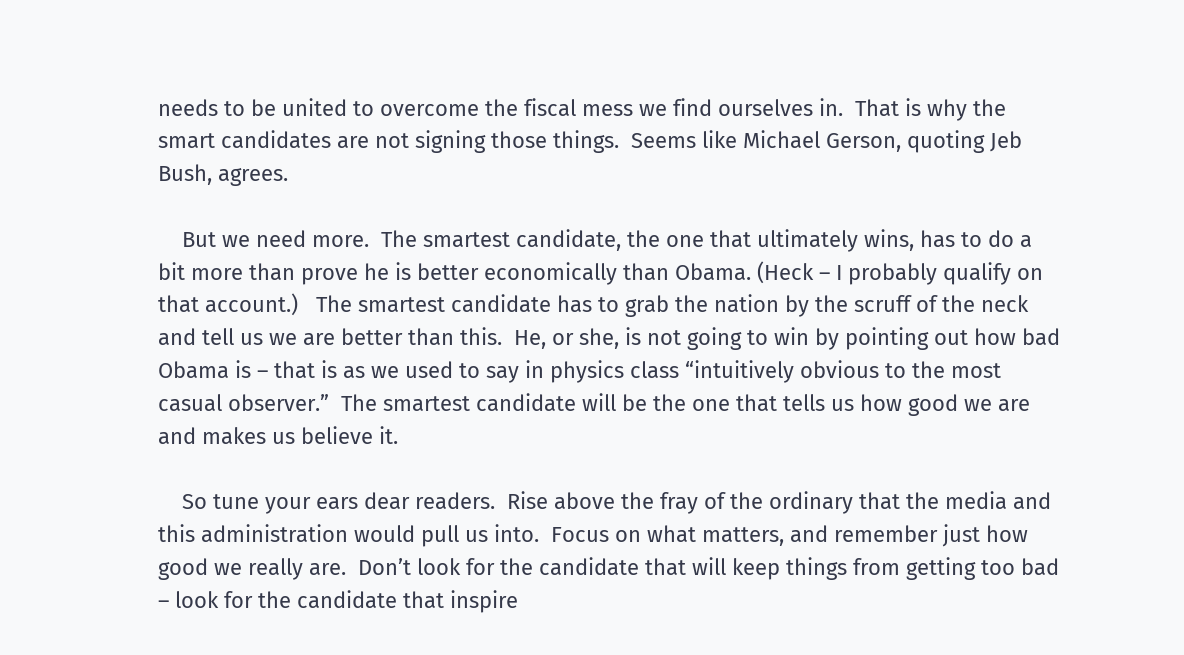needs to be united to overcome the fiscal mess we find ourselves in.  That is why the smart candidates are not signing those things.  Seems like Michael Gerson, quoting Jeb Bush, agrees.

    But we need more.  The smartest candidate, the one that ultimately wins, has to do a bit more than prove he is better economically than Obama. (Heck – I probably qualify on that account.)   The smartest candidate has to grab the nation by the scruff of the neck and tell us we are better than this.  He, or she, is not going to win by pointing out how bad Obama is – that is as we used to say in physics class “intuitively obvious to the most casual observer.”  The smartest candidate will be the one that tells us how good we are and makes us believe it.

    So tune your ears dear readers.  Rise above the fray of the ordinary that the media and this administration would pull us into.  Focus on what matters, and remember just how good we really are.  Don’t look for the candidate that will keep things from getting too bad – look for the candidate that inspire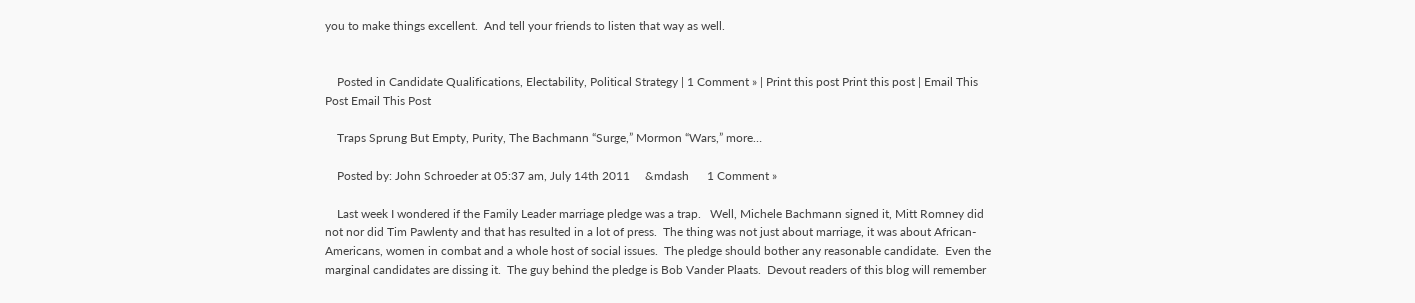you to make things excellent.  And tell your friends to listen that way as well.


    Posted in Candidate Qualifications, Electability, Political Strategy | 1 Comment » | Print this post Print this post | Email This Post Email This Post

    Traps Sprung But Empty, Purity, The Bachmann “Surge,” Mormon “Wars,” more…

    Posted by: John Schroeder at 05:37 am, July 14th 2011     &mdash      1 Comment »

    Last week I wondered if the Family Leader marriage pledge was a trap.   Well, Michele Bachmann signed it, Mitt Romney did not nor did Tim Pawlenty and that has resulted in a lot of press.  The thing was not just about marriage, it was about African-Americans, women in combat and a whole host of social issues.  The pledge should bother any reasonable candidate.  Even the marginal candidates are dissing it.  The guy behind the pledge is Bob Vander Plaats.  Devout readers of this blog will remember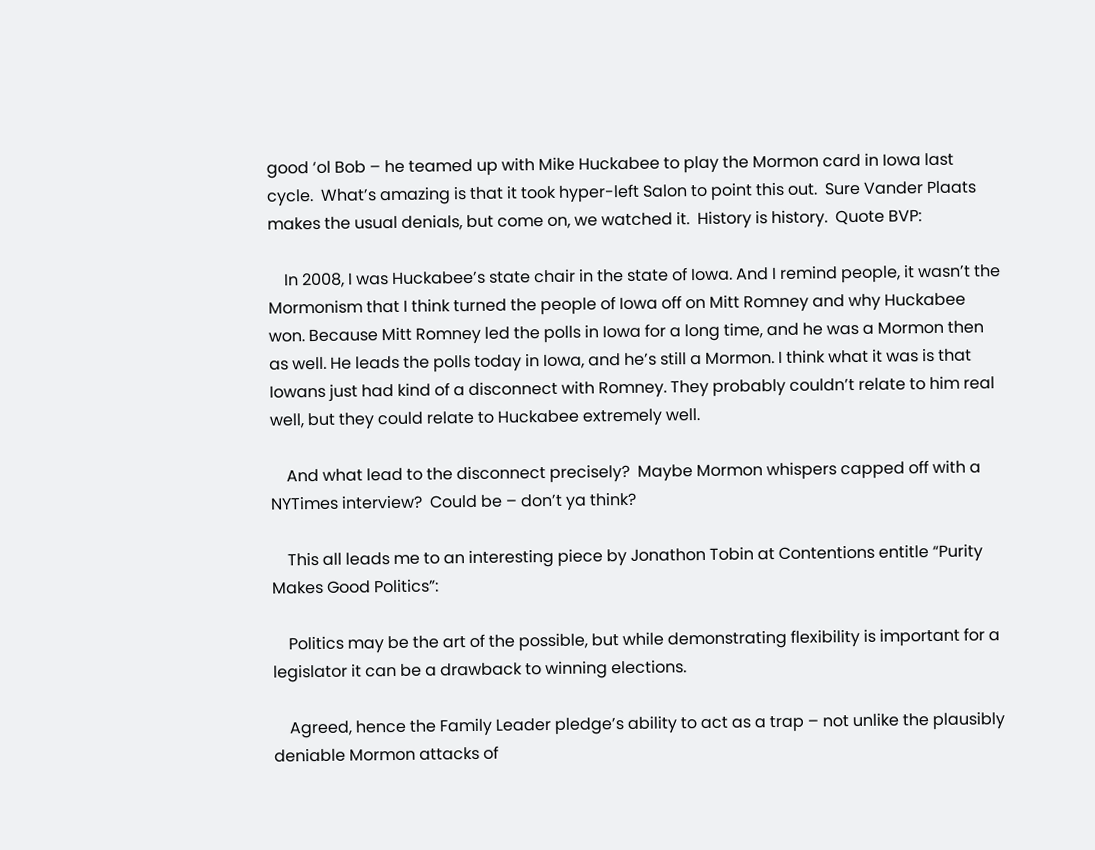good ‘ol Bob – he teamed up with Mike Huckabee to play the Mormon card in Iowa last cycle.  What’s amazing is that it took hyper-left Salon to point this out.  Sure Vander Plaats makes the usual denials, but come on, we watched it.  History is history.  Quote BVP:

    In 2008, I was Huckabee’s state chair in the state of Iowa. And I remind people, it wasn’t the Mormonism that I think turned the people of Iowa off on Mitt Romney and why Huckabee won. Because Mitt Romney led the polls in Iowa for a long time, and he was a Mormon then as well. He leads the polls today in Iowa, and he’s still a Mormon. I think what it was is that Iowans just had kind of a disconnect with Romney. They probably couldn’t relate to him real well, but they could relate to Huckabee extremely well.

    And what lead to the disconnect precisely?  Maybe Mormon whispers capped off with a NYTimes interview?  Could be – don’t ya think?

    This all leads me to an interesting piece by Jonathon Tobin at Contentions entitle “Purity Makes Good Politics”:

    Politics may be the art of the possible, but while demonstrating flexibility is important for a legislator it can be a drawback to winning elections.

    Agreed, hence the Family Leader pledge’s ability to act as a trap – not unlike the plausibly deniable Mormon attacks of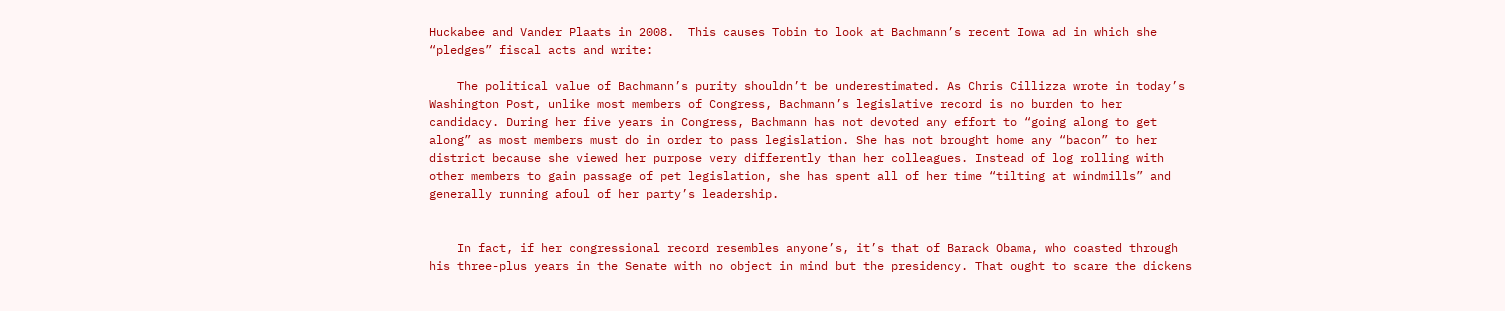Huckabee and Vander Plaats in 2008.  This causes Tobin to look at Bachmann’s recent Iowa ad in which she “pledges” fiscal acts and write:

    The political value of Bachmann’s purity shouldn’t be underestimated. As Chris Cillizza wrote in today’s Washington Post, unlike most members of Congress, Bachmann’s legislative record is no burden to her candidacy. During her five years in Congress, Bachmann has not devoted any effort to “going along to get along” as most members must do in order to pass legislation. She has not brought home any “bacon” to her district because she viewed her purpose very differently than her colleagues. Instead of log rolling with other members to gain passage of pet legislation, she has spent all of her time “tilting at windmills” and generally running afoul of her party’s leadership.


    In fact, if her congressional record resembles anyone’s, it’s that of Barack Obama, who coasted through his three-plus years in the Senate with no object in mind but the presidency. That ought to scare the dickens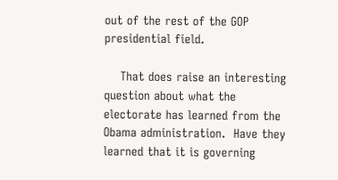out of the rest of the GOP presidential field.

    That does raise an interesting question about what the electorate has learned from the Obama administration.  Have they learned that it is governing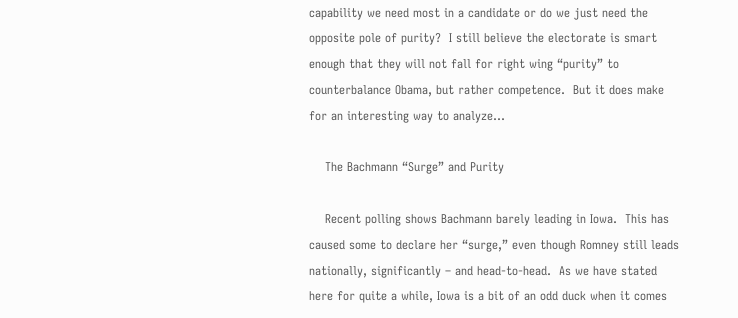capability we need most in a candidate or do we just need the opposite pole of purity?  I still believe the electorate is smart enough that they will not fall for right wing “purity” to counterbalance Obama, but rather competence.  But it does make for an interesting way to analyze…

    The Bachmann “Surge” and Purity

    Recent polling shows Bachmann barely leading in Iowa.  This has caused some to declare her “surge,” even though Romney still leads nationally, significantly – and head-to-head.  As we have stated here for quite a while, Iowa is a bit of an odd duck when it comes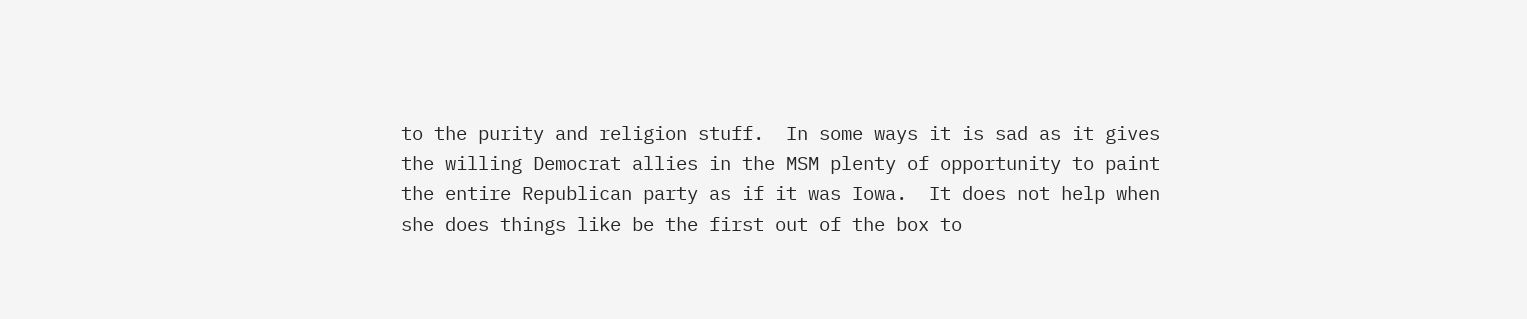to the purity and religion stuff.  In some ways it is sad as it gives the willing Democrat allies in the MSM plenty of opportunity to paint the entire Republican party as if it was Iowa.  It does not help when she does things like be the first out of the box to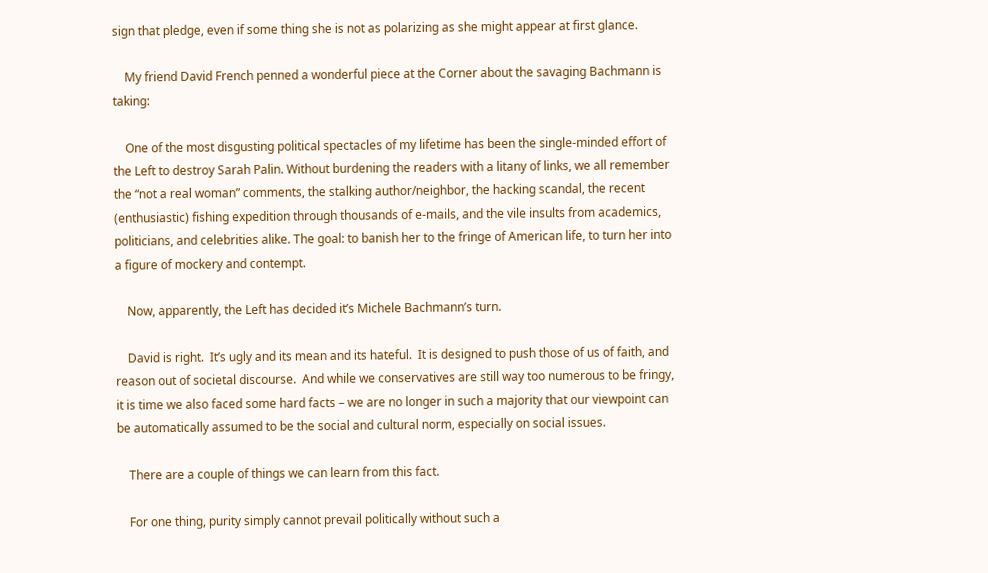sign that pledge, even if some thing she is not as polarizing as she might appear at first glance.

    My friend David French penned a wonderful piece at the Corner about the savaging Bachmann is taking:

    One of the most disgusting political spectacles of my lifetime has been the single-minded effort of the Left to destroy Sarah Palin. Without burdening the readers with a litany of links, we all remember the “not a real woman” comments, the stalking author/neighbor, the hacking scandal, the recent (enthusiastic) fishing expedition through thousands of e-mails, and the vile insults from academics, politicians, and celebrities alike. The goal: to banish her to the fringe of American life, to turn her into a figure of mockery and contempt.

    Now, apparently, the Left has decided it’s Michele Bachmann’s turn.

    David is right.  It’s ugly and its mean and its hateful.  It is designed to push those of us of faith, and reason out of societal discourse.  And while we conservatives are still way too numerous to be fringy, it is time we also faced some hard facts – we are no longer in such a majority that our viewpoint can be automatically assumed to be the social and cultural norm, especially on social issues.

    There are a couple of things we can learn from this fact.

    For one thing, purity simply cannot prevail politically without such a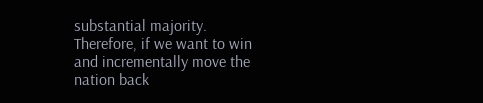substantial majority.  Therefore, if we want to win and incrementally move the nation back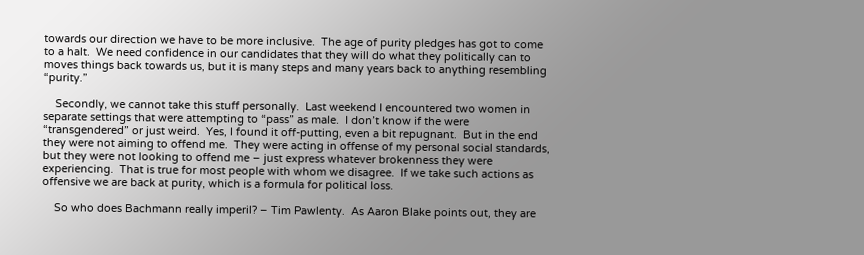towards our direction we have to be more inclusive.  The age of purity pledges has got to come to a halt.  We need confidence in our candidates that they will do what they politically can to moves things back towards us, but it is many steps and many years back to anything resembling “purity.”

    Secondly, we cannot take this stuff personally.  Last weekend I encountered two women in separate settings that were attempting to “pass” as male.  I don’t know if the were “transgendered” or just weird.  Yes, I found it off-putting, even a bit repugnant.  But in the end they were not aiming to offend me.  They were acting in offense of my personal social standards, but they were not looking to offend me – just express whatever brokenness they were experiencing.  That is true for most people with whom we disagree.  If we take such actions as offensive we are back at purity, which is a formula for political loss.

    So who does Bachmann really imperil? – Tim Pawlenty.  As Aaron Blake points out, they are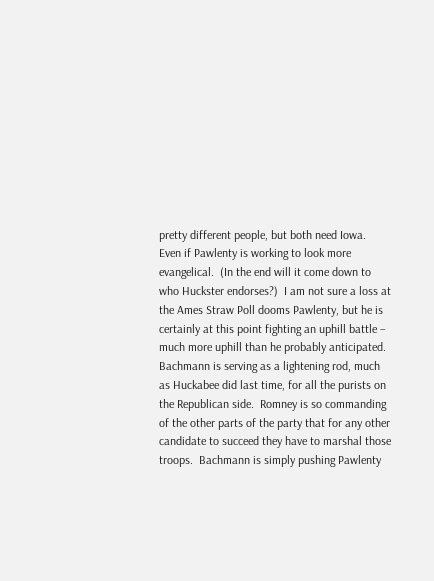pretty different people, but both need Iowa.  Even if Pawlenty is working to look more evangelical.  (In the end will it come down to who Huckster endorses?)  I am not sure a loss at the Ames Straw Poll dooms Pawlenty, but he is certainly at this point fighting an uphill battle – much more uphill than he probably anticipated.  Bachmann is serving as a lightening rod, much as Huckabee did last time, for all the purists on the Republican side.  Romney is so commanding of the other parts of the party that for any other candidate to succeed they have to marshal those troops.  Bachmann is simply pushing Pawlenty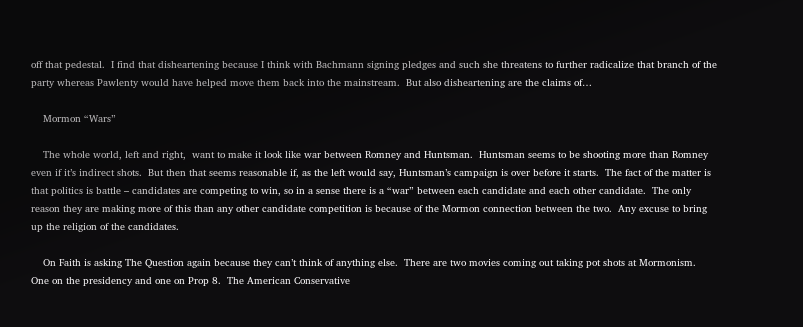off that pedestal.  I find that disheartening because I think with Bachmann signing pledges and such she threatens to further radicalize that branch of the party whereas Pawlenty would have helped move them back into the mainstream.  But also disheartening are the claims of…

    Mormon “Wars”

    The whole world, left and right,  want to make it look like war between Romney and Huntsman.  Huntsman seems to be shooting more than Romney even if it’s indirect shots.  But then that seems reasonable if, as the left would say, Huntsman’s campaign is over before it starts.  The fact of the matter is that politics is battle – candidates are competing to win, so in a sense there is a “war” between each candidate and each other candidate.  The only reason they are making more of this than any other candidate competition is because of the Mormon connection between the two.  Any excuse to bring up the religion of the candidates.

    On Faith is asking The Question again because they can’t think of anything else.  There are two movies coming out taking pot shots at Mormonism.  One on the presidency and one on Prop 8.  The American Conservative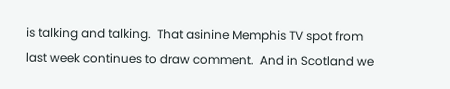is talking and talking.  That asinine Memphis TV spot from last week continues to draw comment.  And in Scotland we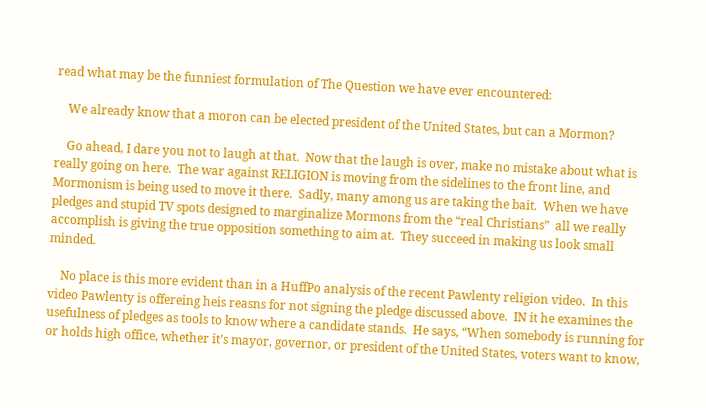read what may be the funniest formulation of The Question we have ever encountered:

    We already know that a moron can be elected president of the United States, but can a Mormon?

    Go ahead, I dare you not to laugh at that.  Now that the laugh is over, make no mistake about what is really going on here.  The war against RELIGION is moving from the sidelines to the front line, and Mormonism is being used to move it there.  Sadly, many among us are taking the bait.  When we have pledges and stupid TV spots designed to marginalize Mormons from the “real Christians”  all we really accomplish is giving the true opposition something to aim at.  They succeed in making us look small minded.

    No place is this more evident than in a HuffPo analysis of the recent Pawlenty religion video.  In this video Pawlenty is offereing heis reasns for not signing the pledge discussed above.  IN it he examines the usefulness of pledges as tools to know where a candidate stands.  He says, “When somebody is running for or holds high office, whether it’s mayor, governor, or president of the United States, voters want to know,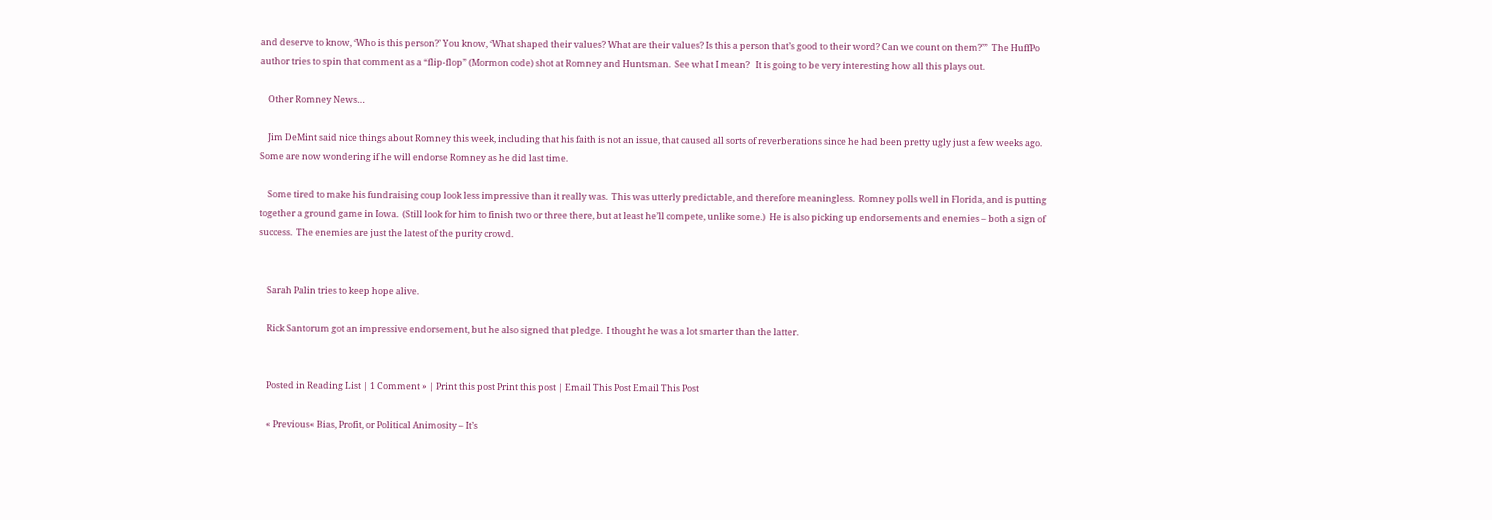and deserve to know, ‘Who is this person?’ You know, ‘What shaped their values? What are their values? Is this a person that’s good to their word? Can we count on them?’”  The HuffPo author tries to spin that comment as a “flip-flop” (Mormon code) shot at Romney and Huntsman.  See what I mean?   It is going to be very interesting how all this plays out.

    Other Romney News…

    Jim DeMint said nice things about Romney this week, including that his faith is not an issue, that caused all sorts of reverberations since he had been pretty ugly just a few weeks ago.  Some are now wondering if he will endorse Romney as he did last time.

    Some tired to make his fundraising coup look less impressive than it really was.  This was utterly predictable, and therefore meaningless.  Romney polls well in Florida, and is putting together a ground game in Iowa.  (Still look for him to finish two or three there, but at least he’ll compete, unlike some.)  He is also picking up endorsements and enemies – both a sign of success.  The enemies are just the latest of the purity crowd.


    Sarah Palin tries to keep hope alive.

    Rick Santorum got an impressive endorsement, but he also signed that pledge.  I thought he was a lot smarter than the latter.


    Posted in Reading List | 1 Comment » | Print this post Print this post | Email This Post Email This Post

    « Previous« Bias, Profit, or Political Animosity – It’s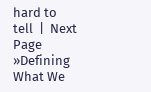hard to tell  |  Next Page »Defining What We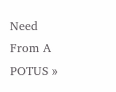Need From A POTUS »